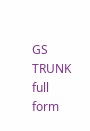GS TRUNK full form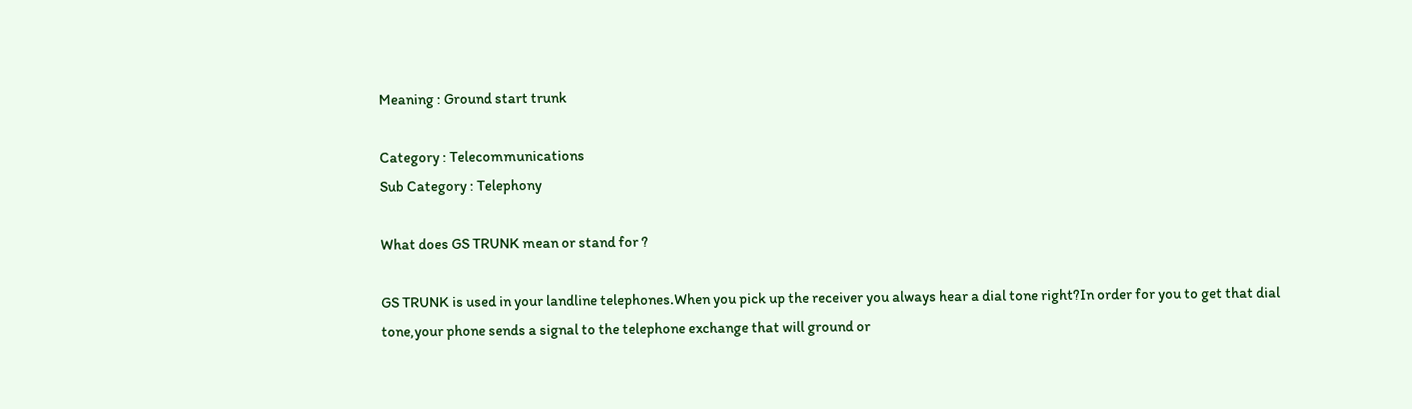Meaning : Ground start trunk

Category : Telecommunications
Sub Category : Telephony

What does GS TRUNK mean or stand for ?

GS TRUNK is used in your landline telephones.When you pick up the receiver you always hear a dial tone right?In order for you to get that dial tone,your phone sends a signal to the telephone exchange that will ground or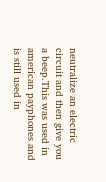neutralize an electric circuit and then give you a beep.This was used in american payphones and is still used in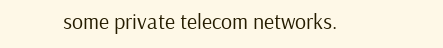some private telecom networks.